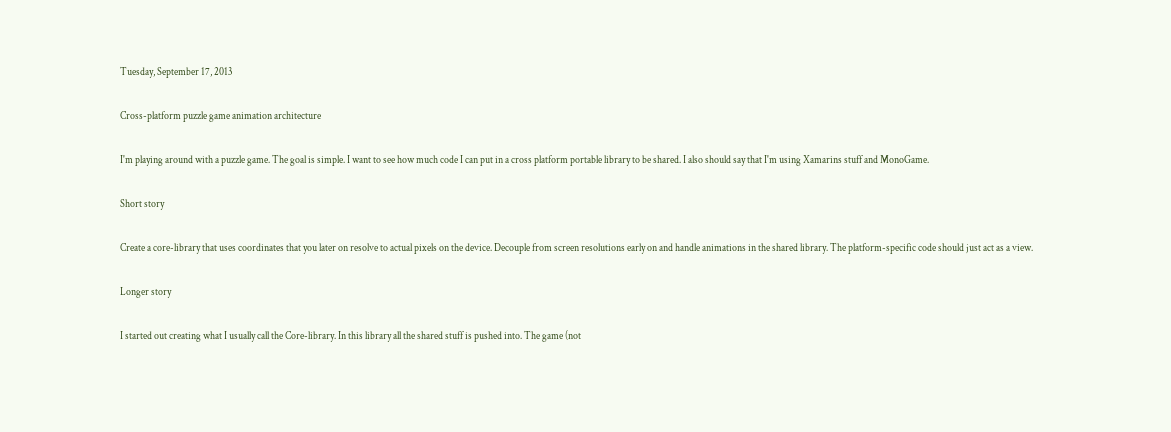Tuesday, September 17, 2013

Cross-platform puzzle game animation architecture

I'm playing around with a puzzle game. The goal is simple. I want to see how much code I can put in a cross platform portable library to be shared. I also should say that I'm using Xamarins stuff and MonoGame.

Short story

Create a core-library that uses coordinates that you later on resolve to actual pixels on the device. Decouple from screen resolutions early on and handle animations in the shared library. The platform-specific code should just act as a view.

Longer story

I started out creating what I usually call the Core-library. In this library all the shared stuff is pushed into. The game (not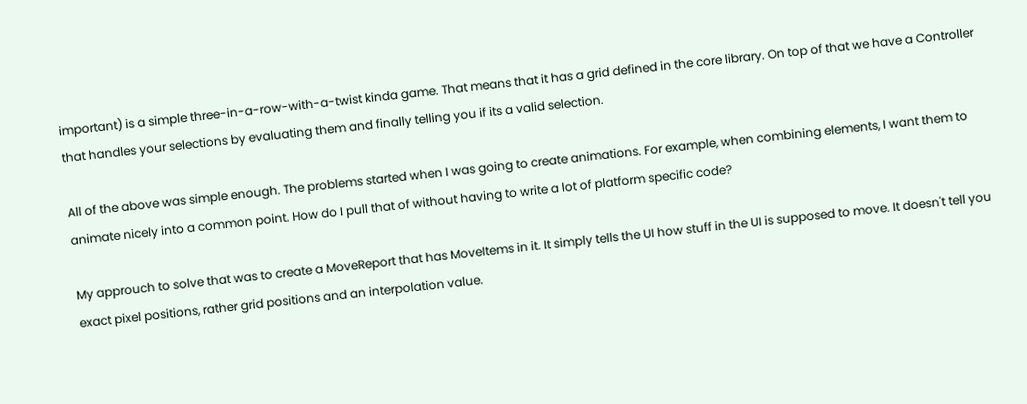important) is a simple three-in-a-row-with-a-twist kinda game. That means that it has a grid defined in the core library. On top of that we have a Controller that handles your selections by evaluating them and finally telling you if its a valid selection.

All of the above was simple enough. The problems started when I was going to create animations. For example, when combining elements, I want them to animate nicely into a common point. How do I pull that of without having to write a lot of platform specific code?

My approuch to solve that was to create a MoveReport that has MoveItems in it. It simply tells the UI how stuff in the UI is supposed to move. It doesn't tell you exact pixel positions, rather grid positions and an interpolation value.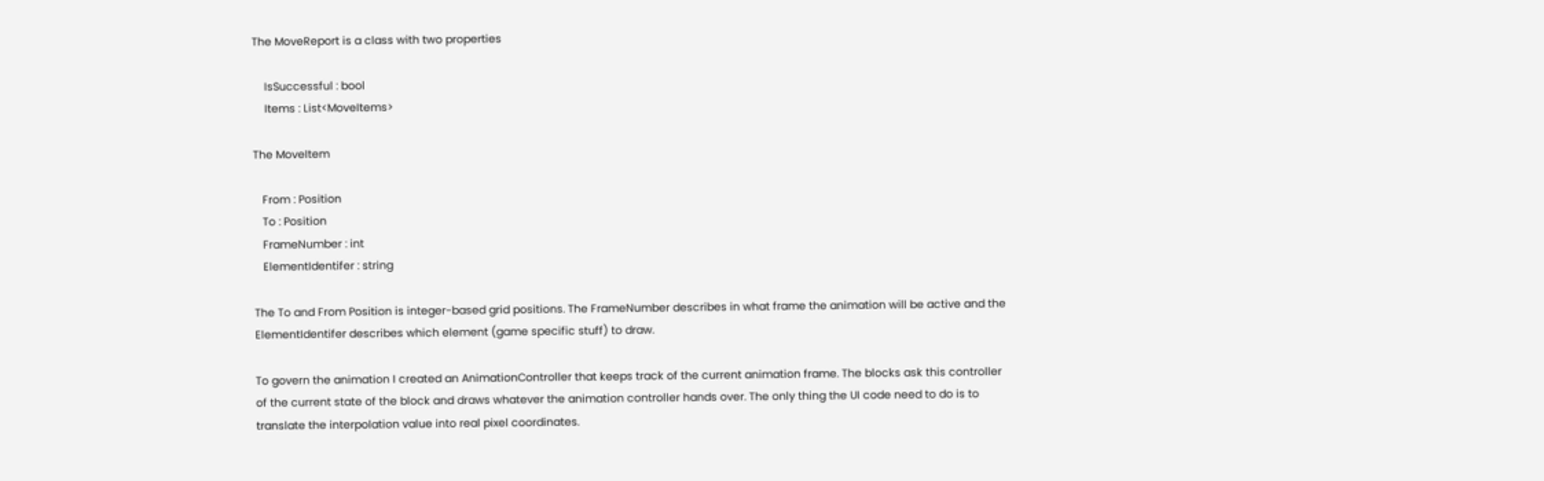The MoveReport is a class with two properties

    IsSuccessful : bool
    Items : List<MoveItems>

The MoveItem

   From : Position
   To : Position
   FrameNumber : int
   ElementIdentifer : string

The To and From Position is integer-based grid positions. The FrameNumber describes in what frame the animation will be active and the ElementIdentifer describes which element (game specific stuff) to draw.

To govern the animation I created an AnimationController that keeps track of the current animation frame. The blocks ask this controller of the current state of the block and draws whatever the animation controller hands over. The only thing the UI code need to do is to translate the interpolation value into real pixel coordinates.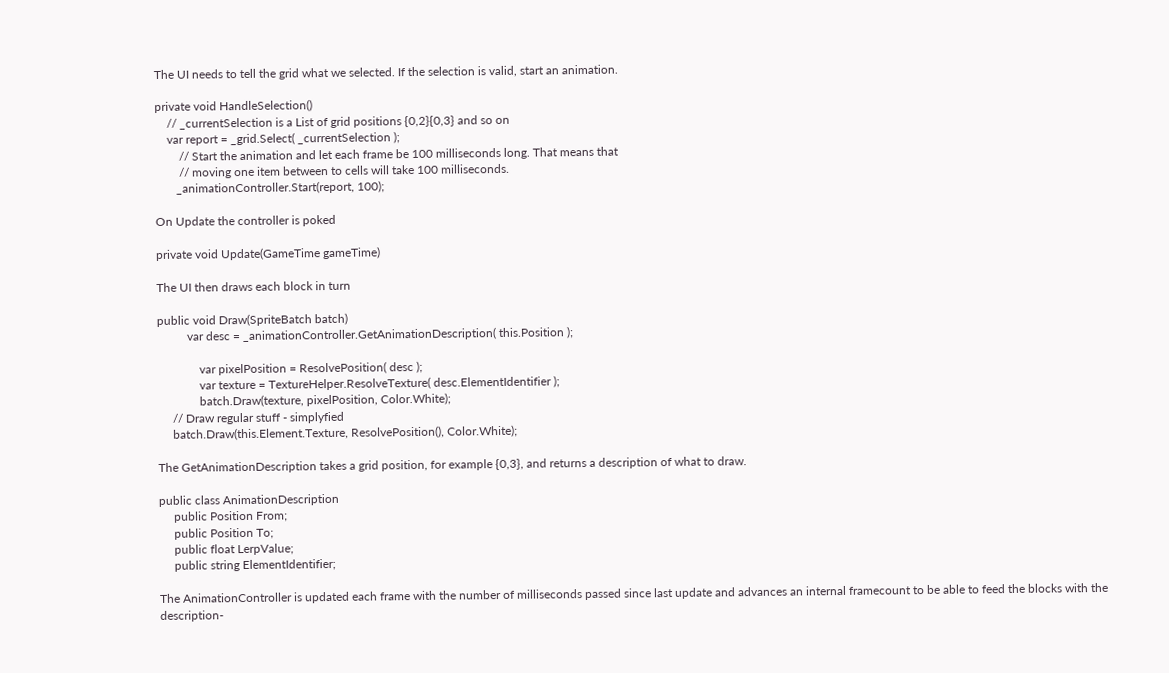The UI needs to tell the grid what we selected. If the selection is valid, start an animation.

private void HandleSelection()
    // _currentSelection is a List of grid positions {0,2}{0,3} and so on
    var report = _grid.Select( _currentSelection );
        // Start the animation and let each frame be 100 milliseconds long. That means that
        // moving one item between to cells will take 100 milliseconds.
       _animationController.Start(report, 100);

On Update the controller is poked

private void Update(GameTime gameTime)

The UI then draws each block in turn

public void Draw(SpriteBatch batch)
          var desc = _animationController.GetAnimationDescription( this.Position );

              var pixelPosition = ResolvePosition( desc );
              var texture = TextureHelper.ResolveTexture( desc.ElementIdentifier );
              batch.Draw(texture, pixelPosition, Color.White);
     // Draw regular stuff - simplyfied
     batch.Draw(this.Element.Texture, ResolvePosition(), Color.White);

The GetAnimationDescription takes a grid position, for example {0,3}, and returns a description of what to draw.

public class AnimationDescription
     public Position From;
     public Position To;
     public float LerpValue;
     public string ElementIdentifier;

The AnimationController is updated each frame with the number of milliseconds passed since last update and advances an internal framecount to be able to feed the blocks with the description-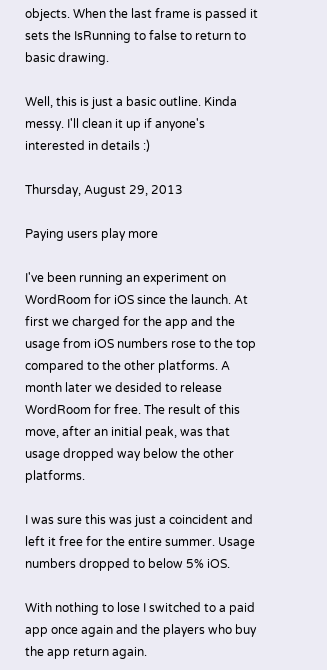objects. When the last frame is passed it sets the IsRunning to false to return to basic drawing.

Well, this is just a basic outline. Kinda messy. I'll clean it up if anyone's interested in details :)

Thursday, August 29, 2013

Paying users play more

I've been running an experiment on WordRoom for iOS since the launch. At first we charged for the app and the usage from iOS numbers rose to the top compared to the other platforms. A month later we desided to release WordRoom for free. The result of this move, after an initial peak, was that usage dropped way below the other platforms.

I was sure this was just a coincident and left it free for the entire summer. Usage numbers dropped to below 5% iOS.

With nothing to lose I switched to a paid app once again and the players who buy the app return again.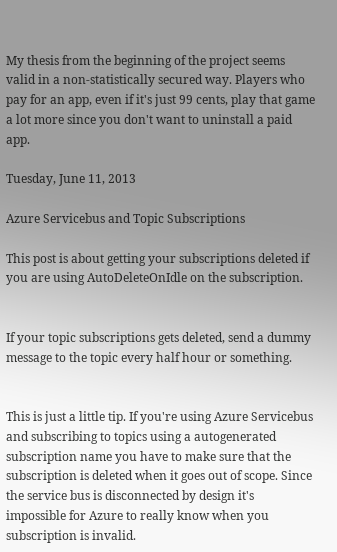My thesis from the beginning of the project seems valid in a non-statistically secured way. Players who pay for an app, even if it's just 99 cents, play that game a lot more since you don't want to uninstall a paid app.

Tuesday, June 11, 2013

Azure Servicebus and Topic Subscriptions

This post is about getting your subscriptions deleted if you are using AutoDeleteOnIdle on the subscription.


If your topic subscriptions gets deleted, send a dummy message to the topic every half hour or something.


This is just a little tip. If you're using Azure Servicebus and subscribing to topics using a autogenerated subscription name you have to make sure that the subscription is deleted when it goes out of scope. Since the service bus is disconnected by design it's impossible for Azure to really know when you subscription is invalid.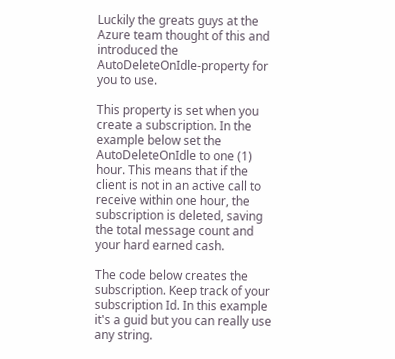Luckily the greats guys at the Azure team thought of this and introduced the AutoDeleteOnIdle-property for you to use.

This property is set when you create a subscription. In the example below set the AutoDeleteOnIdle to one (1) hour. This means that if the client is not in an active call to receive within one hour, the subscription is deleted, saving the total message count and your hard earned cash.

The code below creates the subscription. Keep track of your subscription Id. In this example it's a guid but you can really use any string.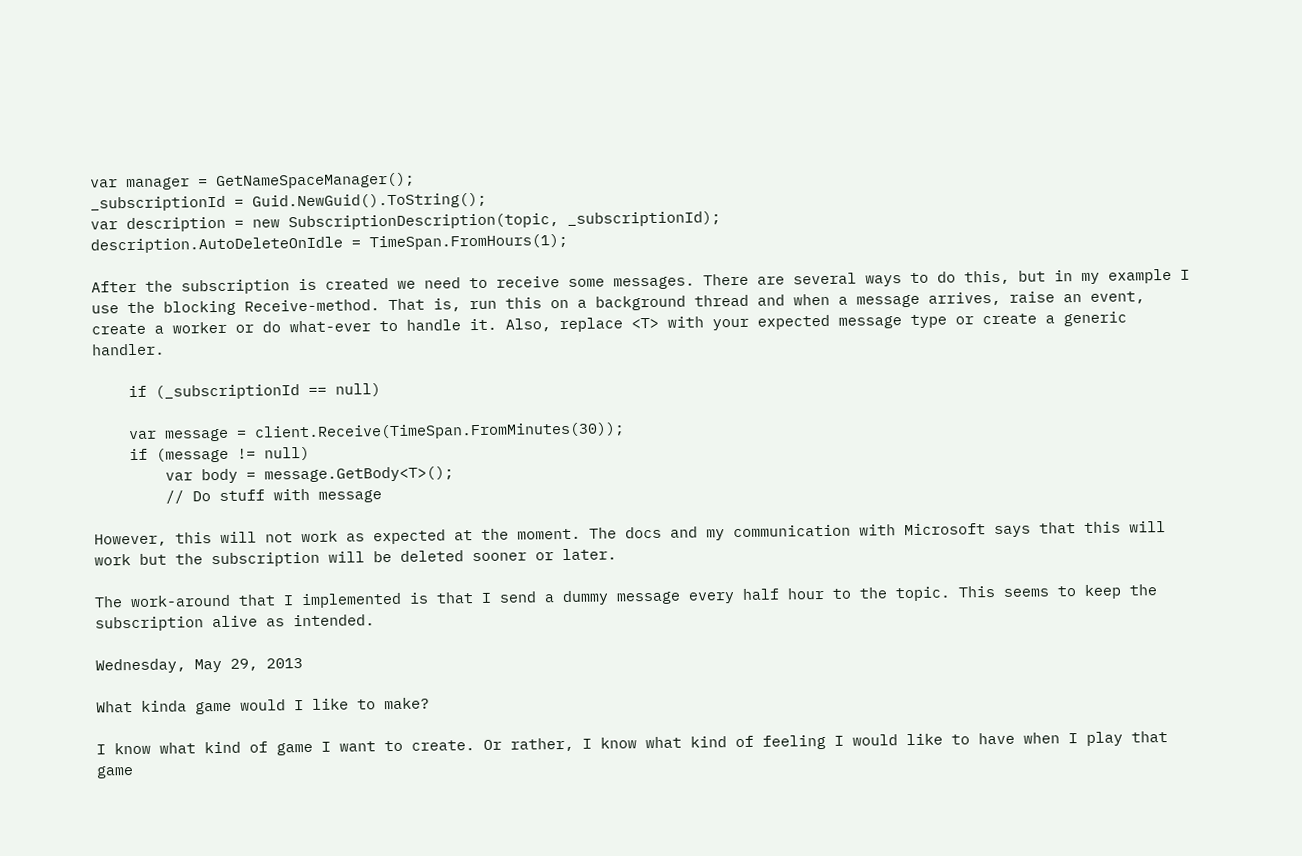var manager = GetNameSpaceManager();
_subscriptionId = Guid.NewGuid().ToString();
var description = new SubscriptionDescription(topic, _subscriptionId);
description.AutoDeleteOnIdle = TimeSpan.FromHours(1);

After the subscription is created we need to receive some messages. There are several ways to do this, but in my example I use the blocking Receive-method. That is, run this on a background thread and when a message arrives, raise an event, create a worker or do what-ever to handle it. Also, replace <T> with your expected message type or create a generic handler.

    if (_subscriptionId == null)

    var message = client.Receive(TimeSpan.FromMinutes(30));
    if (message != null)
        var body = message.GetBody<T>();
        // Do stuff with message

However, this will not work as expected at the moment. The docs and my communication with Microsoft says that this will work but the subscription will be deleted sooner or later.

The work-around that I implemented is that I send a dummy message every half hour to the topic. This seems to keep the subscription alive as intended.

Wednesday, May 29, 2013

What kinda game would I like to make?

I know what kind of game I want to create. Or rather, I know what kind of feeling I would like to have when I play that game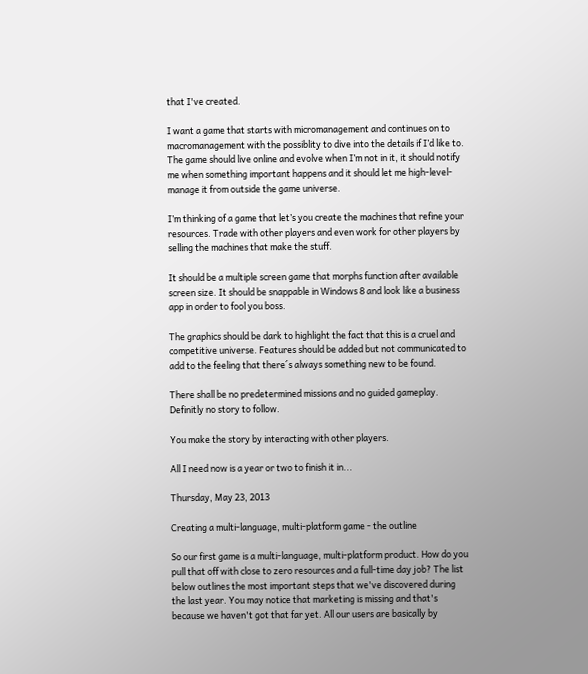that I've created.

I want a game that starts with micromanagement and continues on to macromanagement with the possiblity to dive into the details if I’d like to. The game should live online and evolve when I’m not in it, it should notify me when something important happens and it should let me high-level-manage it from outside the game universe.

I’m thinking of a game that let’s you create the machines that refine your resources. Trade with other players and even work for other players by selling the machines that make the stuff.

It should be a multiple screen game that morphs function after available screen size. It should be snappable in Windows 8 and look like a business app in order to fool you boss.

The graphics should be dark to highlight the fact that this is a cruel and competitive universe. Features should be added but not communicated to add to the feeling that there´s always something new to be found.

There shall be no predetermined missions and no guided gameplay. Definitly no story to follow.

You make the story by interacting with other players.

All I need now is a year or two to finish it in...

Thursday, May 23, 2013

Creating a multi-language, multi-platform game - the outline

So our first game is a multi-language, multi-platform product. How do you pull that off with close to zero resources and a full-time day job? The list below outlines the most important steps that we've discovered during the last year. You may notice that marketing is missing and that's because we haven't got that far yet. All our users are basically by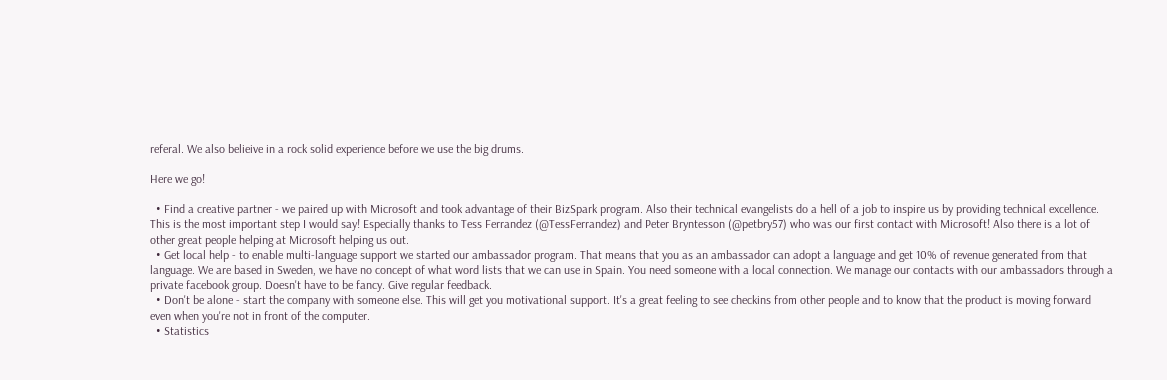referal. We also belieive in a rock solid experience before we use the big drums.

Here we go!

  • Find a creative partner - we paired up with Microsoft and took advantage of their BizSpark program. Also their technical evangelists do a hell of a job to inspire us by providing technical excellence. This is the most important step I would say! Especially thanks to Tess Ferrandez (@TessFerrandez) and Peter Bryntesson (@petbry57) who was our first contact with Microsoft! Also there is a lot of other great people helping at Microsoft helping us out.
  • Get local help - to enable multi-language support we started our ambassador program. That means that you as an ambassador can adopt a language and get 10% of revenue generated from that language. We are based in Sweden, we have no concept of what word lists that we can use in Spain. You need someone with a local connection. We manage our contacts with our ambassadors through a private facebook group. Doesn't have to be fancy. Give regular feedback.
  • Don't be alone - start the company with someone else. This will get you motivational support. It's a great feeling to see checkins from other people and to know that the product is moving forward even when you're not in front of the computer.
  • Statistics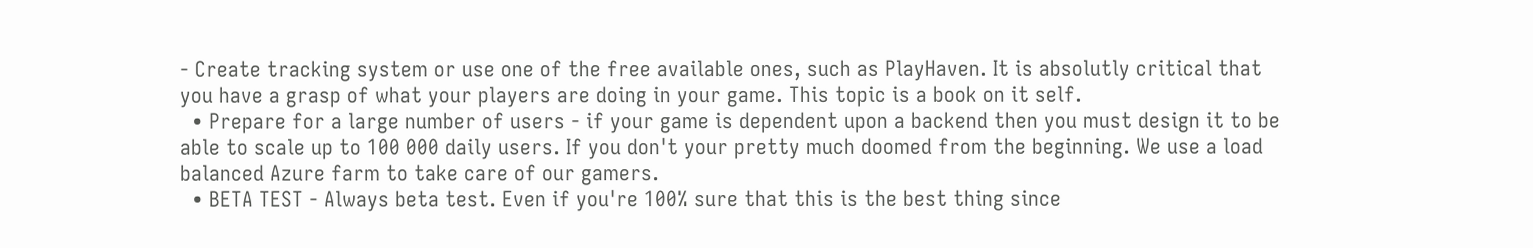- Create tracking system or use one of the free available ones, such as PlayHaven. It is absolutly critical that you have a grasp of what your players are doing in your game. This topic is a book on it self.
  • Prepare for a large number of users - if your game is dependent upon a backend then you must design it to be able to scale up to 100 000 daily users. If you don't your pretty much doomed from the beginning. We use a load balanced Azure farm to take care of our gamers.
  • BETA TEST - Always beta test. Even if you're 100% sure that this is the best thing since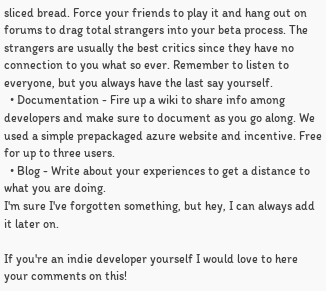sliced bread. Force your friends to play it and hang out on forums to drag total strangers into your beta process. The strangers are usually the best critics since they have no connection to you what so ever. Remember to listen to everyone, but you always have the last say yourself.
  • Documentation - Fire up a wiki to share info among developers and make sure to document as you go along. We used a simple prepackaged azure website and incentive. Free for up to three users.
  • Blog - Write about your experiences to get a distance to what you are doing.
I'm sure I've forgotten something, but hey, I can always add it later on.

If you're an indie developer yourself I would love to here your comments on this!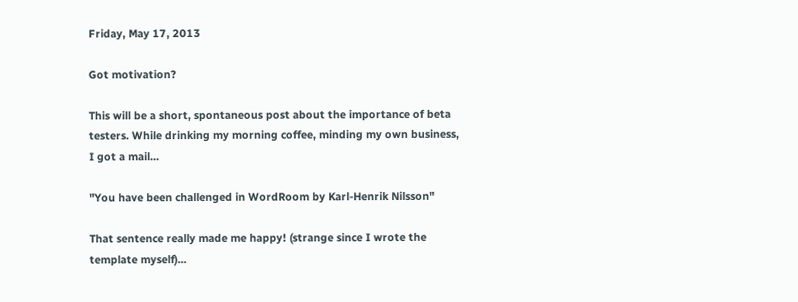Friday, May 17, 2013

Got motivation?

This will be a short, spontaneous post about the importance of beta testers. While drinking my morning coffee, minding my own business, I got a mail...

"You have been challenged in WordRoom by Karl-Henrik Nilsson"

That sentence really made me happy! (strange since I wrote the template myself)...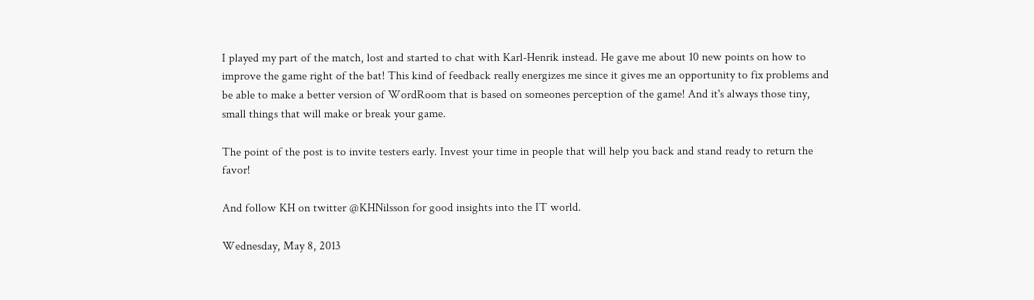I played my part of the match, lost and started to chat with Karl-Henrik instead. He gave me about 10 new points on how to improve the game right of the bat! This kind of feedback really energizes me since it gives me an opportunity to fix problems and be able to make a better version of WordRoom that is based on someones perception of the game! And it's always those tiny, small things that will make or break your game.

The point of the post is to invite testers early. Invest your time in people that will help you back and stand ready to return the favor!

And follow KH on twitter @KHNilsson for good insights into the IT world.

Wednesday, May 8, 2013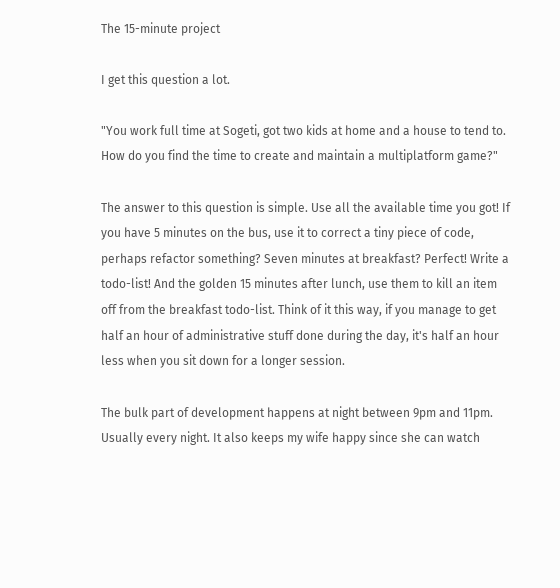The 15-minute project

I get this question a lot.

"You work full time at Sogeti, got two kids at home and a house to tend to. How do you find the time to create and maintain a multiplatform game?"

The answer to this question is simple. Use all the available time you got! If you have 5 minutes on the bus, use it to correct a tiny piece of code, perhaps refactor something? Seven minutes at breakfast? Perfect! Write a todo-list! And the golden 15 minutes after lunch, use them to kill an item off from the breakfast todo-list. Think of it this way, if you manage to get half an hour of administrative stuff done during the day, it's half an hour less when you sit down for a longer session.

The bulk part of development happens at night between 9pm and 11pm. Usually every night. It also keeps my wife happy since she can watch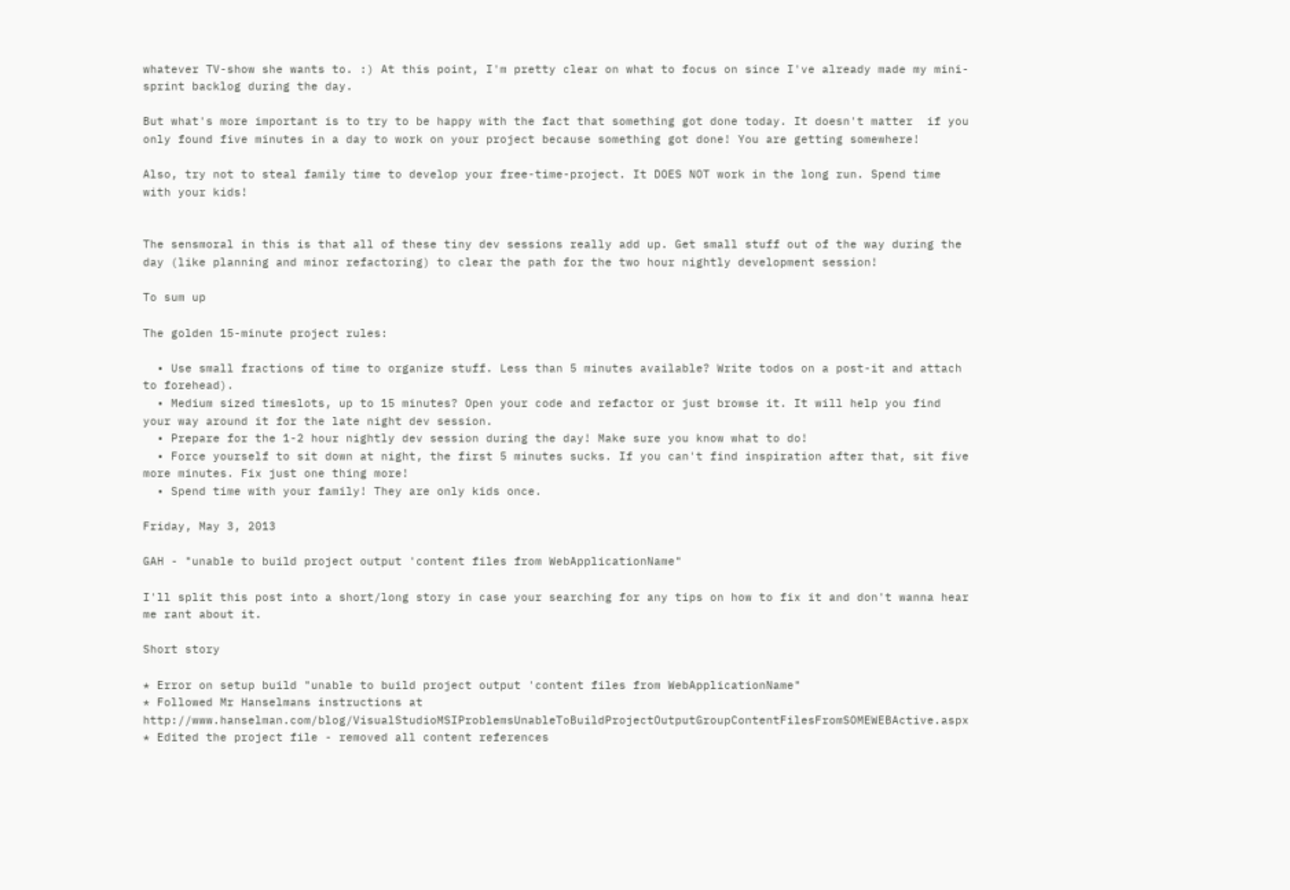whatever TV-show she wants to. :) At this point, I'm pretty clear on what to focus on since I've already made my mini-sprint backlog during the day.

But what's more important is to try to be happy with the fact that something got done today. It doesn't matter  if you only found five minutes in a day to work on your project because something got done! You are getting somewhere!

Also, try not to steal family time to develop your free-time-project. It DOES NOT work in the long run. Spend time with your kids!


The sensmoral in this is that all of these tiny dev sessions really add up. Get small stuff out of the way during the day (like planning and minor refactoring) to clear the path for the two hour nightly development session!

To sum up

The golden 15-minute project rules:

  • Use small fractions of time to organize stuff. Less than 5 minutes available? Write todos on a post-it and attach to forehead).
  • Medium sized timeslots, up to 15 minutes? Open your code and refactor or just browse it. It will help you find your way around it for the late night dev session.
  • Prepare for the 1-2 hour nightly dev session during the day! Make sure you know what to do!
  • Force yourself to sit down at night, the first 5 minutes sucks. If you can't find inspiration after that, sit five more minutes. Fix just one thing more!
  • Spend time with your family! They are only kids once.

Friday, May 3, 2013

GAH - "unable to build project output 'content files from WebApplicationName"

I'll split this post into a short/long story in case your searching for any tips on how to fix it and don't wanna hear me rant about it.

Short story

* Error on setup build "unable to build project output 'content files from WebApplicationName"
* Followed Mr Hanselmans instructions at http://www.hanselman.com/blog/VisualStudioMSIProblemsUnableToBuildProjectOutputGroupContentFilesFromSOMEWEBActive.aspx
* Edited the project file - removed all content references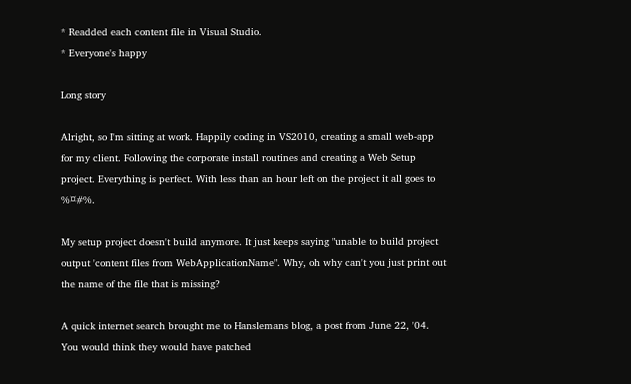* Readded each content file in Visual Studio.
* Everyone's happy

Long story

Alright, so I'm sitting at work. Happily coding in VS2010, creating a small web-app for my client. Following the corporate install routines and creating a Web Setup project. Everything is perfect. With less than an hour left on the project it all goes to %¤#%.

My setup project doesn't build anymore. It just keeps saying "unable to build project output 'content files from WebApplicationName". Why, oh why can't you just print out the name of the file that is missing?

A quick internet search brought me to Hanslemans blog, a post from June 22, '04. You would think they would have patched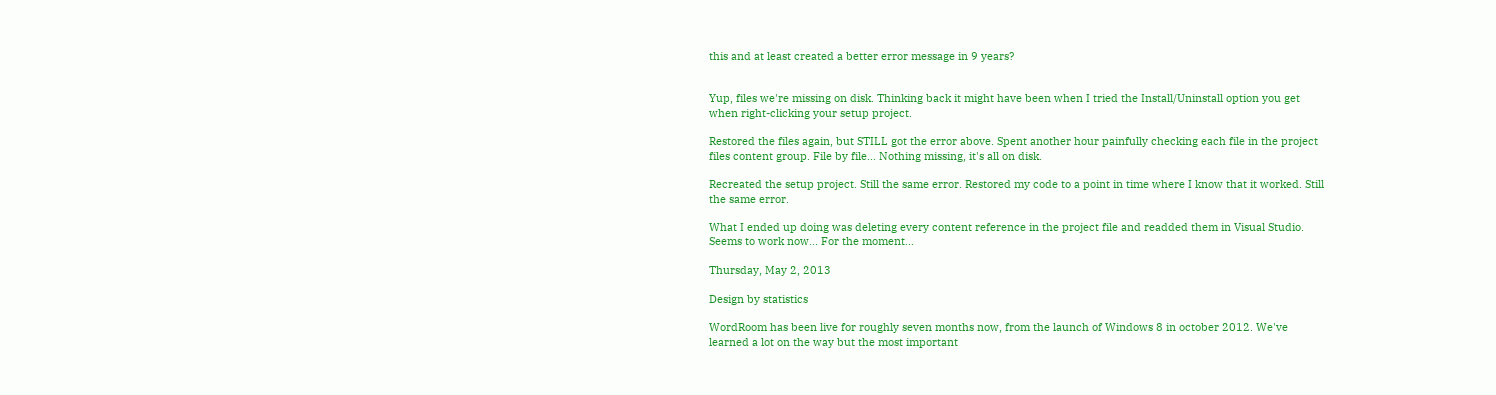this and at least created a better error message in 9 years?


Yup, files we're missing on disk. Thinking back it might have been when I tried the Install/Uninstall option you get when right-clicking your setup project.

Restored the files again, but STILL got the error above. Spent another hour painfully checking each file in the project files content group. File by file... Nothing missing, it's all on disk.

Recreated the setup project. Still the same error. Restored my code to a point in time where I know that it worked. Still the same error.

What I ended up doing was deleting every content reference in the project file and readded them in Visual Studio. Seems to work now... For the moment...

Thursday, May 2, 2013

Design by statistics

WordRoom has been live for roughly seven months now, from the launch of Windows 8 in october 2012. We've learned a lot on the way but the most important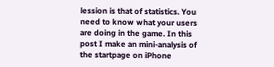lession is that of statistics. You need to know what your users are doing in the game. In this post I make an mini-analysis of the startpage on iPhone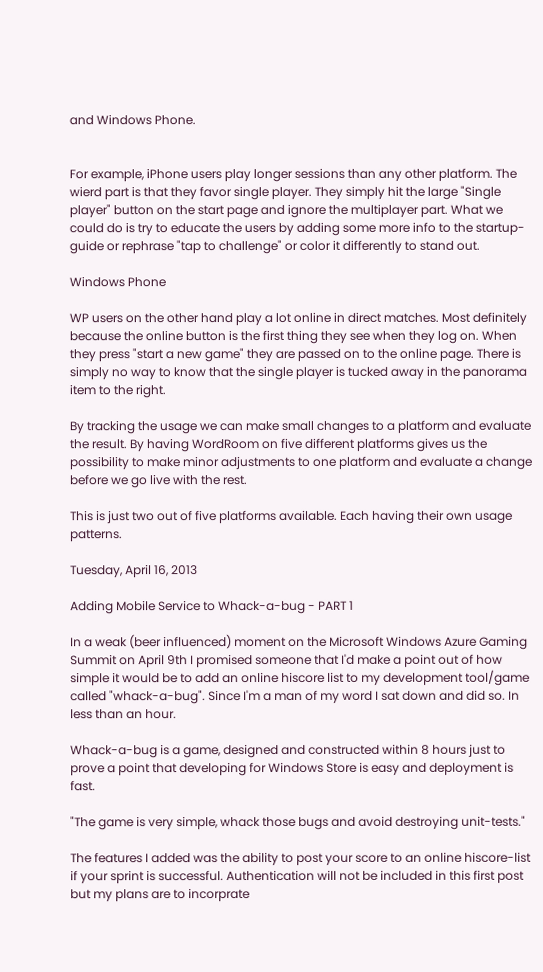and Windows Phone.


For example, iPhone users play longer sessions than any other platform. The wierd part is that they favor single player. They simply hit the large "Single player" button on the start page and ignore the multiplayer part. What we could do is try to educate the users by adding some more info to the startup-guide or rephrase "tap to challenge" or color it differently to stand out.

Windows Phone

WP users on the other hand play a lot online in direct matches. Most definitely because the online button is the first thing they see when they log on. When they press "start a new game" they are passed on to the online page. There is simply no way to know that the single player is tucked away in the panorama item to the right.

By tracking the usage we can make small changes to a platform and evaluate the result. By having WordRoom on five different platforms gives us the possibility to make minor adjustments to one platform and evaluate a change before we go live with the rest.

This is just two out of five platforms available. Each having their own usage patterns.

Tuesday, April 16, 2013

Adding Mobile Service to Whack-a-bug - PART 1

In a weak (beer influenced) moment on the Microsoft Windows Azure Gaming Summit on April 9th I promised someone that I'd make a point out of how simple it would be to add an online hiscore list to my development tool/game called "whack-a-bug". Since I'm a man of my word I sat down and did so. In less than an hour.

Whack-a-bug is a game, designed and constructed within 8 hours just to prove a point that developing for Windows Store is easy and deployment is fast.

"The game is very simple, whack those bugs and avoid destroying unit-tests."

The features I added was the ability to post your score to an online hiscore-list if your sprint is successful. Authentication will not be included in this first post but my plans are to incorprate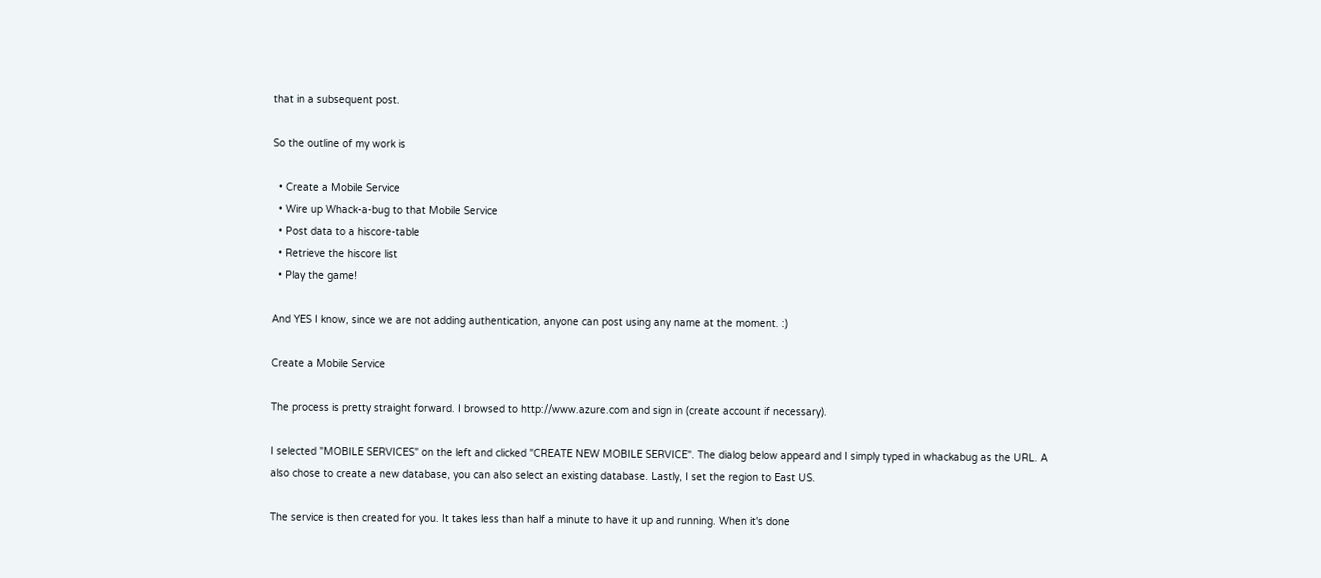that in a subsequent post.

So the outline of my work is

  • Create a Mobile Service
  • Wire up Whack-a-bug to that Mobile Service
  • Post data to a hiscore-table
  • Retrieve the hiscore list
  • Play the game!

And YES I know, since we are not adding authentication, anyone can post using any name at the moment. :)

Create a Mobile Service

The process is pretty straight forward. I browsed to http://www.azure.com and sign in (create account if necessary).

I selected "MOBILE SERVICES" on the left and clicked "CREATE NEW MOBILE SERVICE". The dialog below appeard and I simply typed in whackabug as the URL. A also chose to create a new database, you can also select an existing database. Lastly, I set the region to East US.

The service is then created for you. It takes less than half a minute to have it up and running. When it's done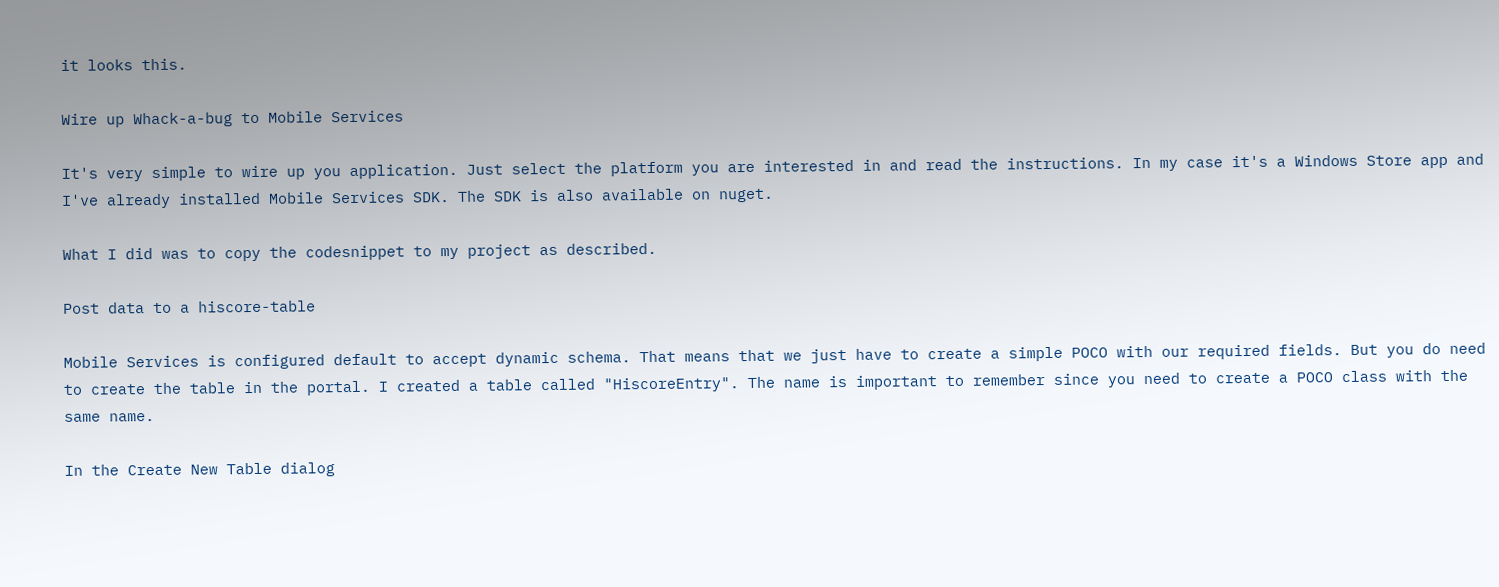it looks this.

Wire up Whack-a-bug to Mobile Services

It's very simple to wire up you application. Just select the platform you are interested in and read the instructions. In my case it's a Windows Store app and I've already installed Mobile Services SDK. The SDK is also available on nuget.

What I did was to copy the codesnippet to my project as described.

Post data to a hiscore-table

Mobile Services is configured default to accept dynamic schema. That means that we just have to create a simple POCO with our required fields. But you do need to create the table in the portal. I created a table called "HiscoreEntry". The name is important to remember since you need to create a POCO class with the same name.

In the Create New Table dialog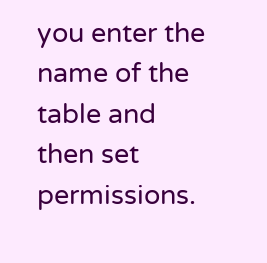you enter the name of the table and then set permissions.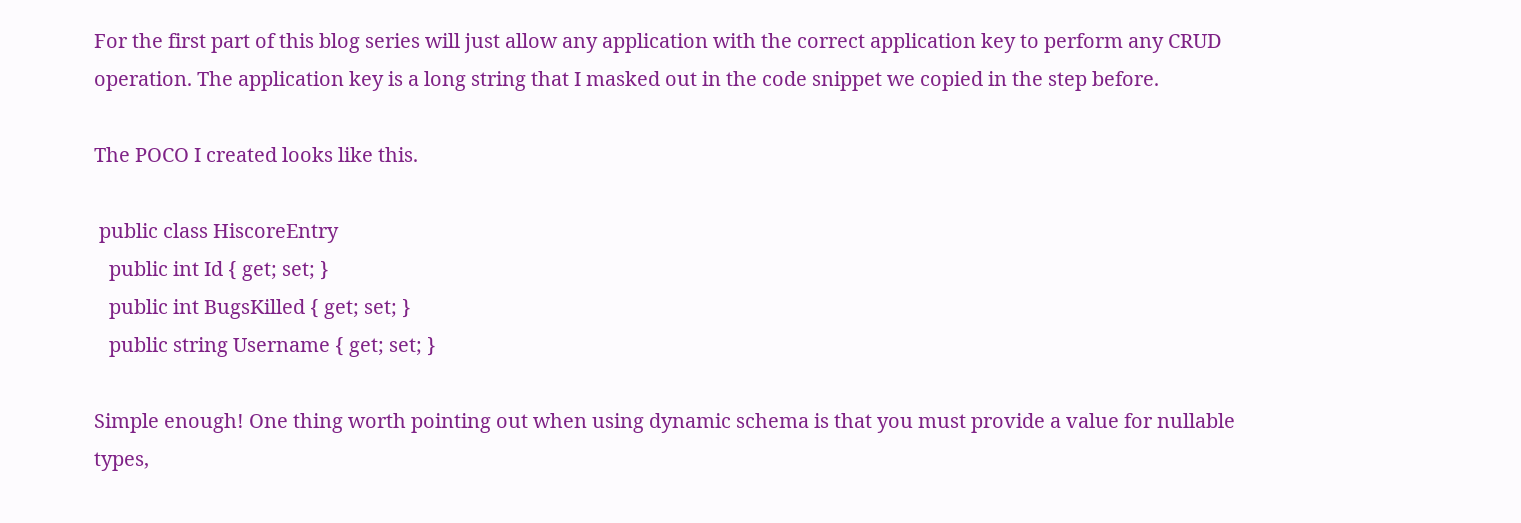For the first part of this blog series will just allow any application with the correct application key to perform any CRUD operation. The application key is a long string that I masked out in the code snippet we copied in the step before.

The POCO I created looks like this.

 public class HiscoreEntry
   public int Id { get; set; }
   public int BugsKilled { get; set; }
   public string Username { get; set; }

Simple enough! One thing worth pointing out when using dynamic schema is that you must provide a value for nullable types,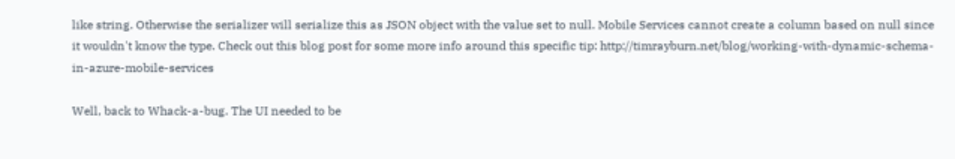like string. Otherwise the serializer will serialize this as JSON object with the value set to null. Mobile Services cannot create a column based on null since it wouldn't know the type. Check out this blog post for some more info around this specific tip: http://timrayburn.net/blog/working-with-dynamic-schema-in-azure-mobile-services

Well, back to Whack-a-bug. The UI needed to be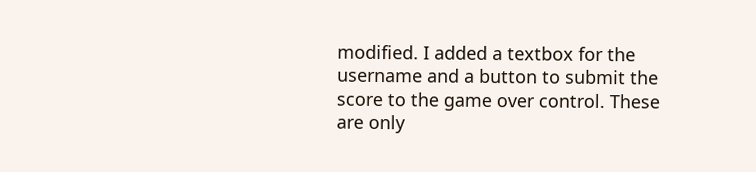modified. I added a textbox for the username and a button to submit the score to the game over control. These are only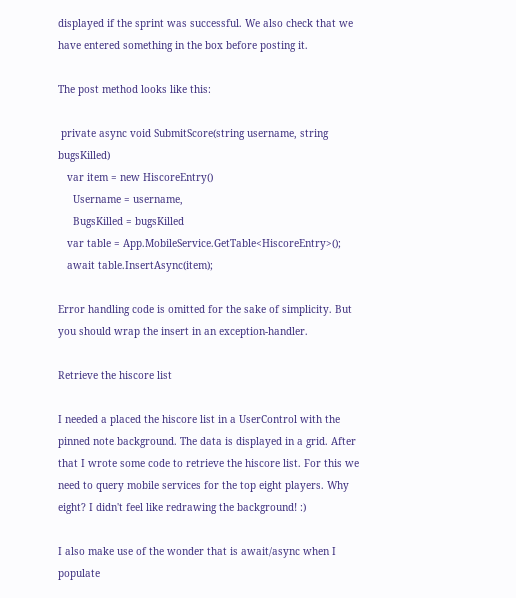displayed if the sprint was successful. We also check that we have entered something in the box before posting it.

The post method looks like this:

 private async void SubmitScore(string username, string bugsKilled)
   var item = new HiscoreEntry()
     Username = username,
     BugsKilled = bugsKilled
   var table = App.MobileService.GetTable<HiscoreEntry>();
   await table.InsertAsync(item);

Error handling code is omitted for the sake of simplicity. But you should wrap the insert in an exception-handler.

Retrieve the hiscore list

I needed a placed the hiscore list in a UserControl with the pinned note background. The data is displayed in a grid. After that I wrote some code to retrieve the hiscore list. For this we need to query mobile services for the top eight players. Why eight? I didn't feel like redrawing the background! :)

I also make use of the wonder that is await/async when I populate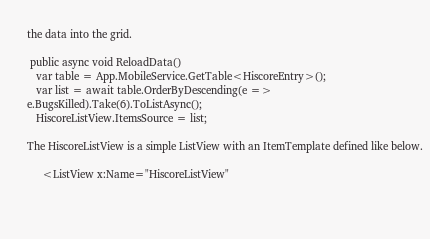the data into the grid.

 public async void ReloadData()
   var table = App.MobileService.GetTable<HiscoreEntry>();
   var list = await table.OrderByDescending(e => e.BugsKilled).Take(6).ToListAsync();
   HiscoreListView.ItemsSource = list;

The HiscoreListView is a simple ListView with an ItemTemplate defined like below.

     <ListView x:Name="HiscoreListView"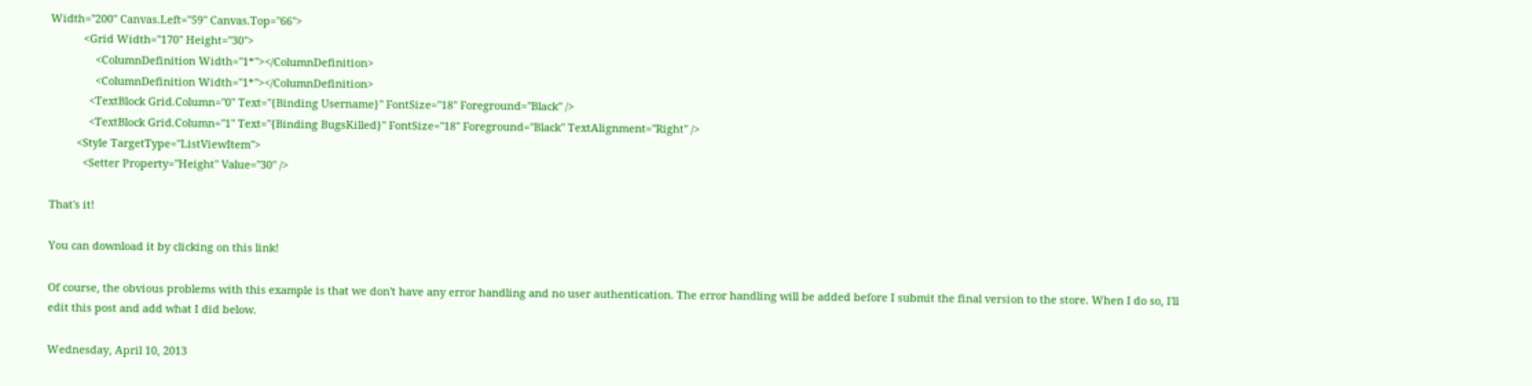Width="200" Canvas.Left="59" Canvas.Top="66">
           <Grid Width="170" Height="30">
               <ColumnDefinition Width="1*"></ColumnDefinition>
               <ColumnDefinition Width="1*"></ColumnDefinition>
             <TextBlock Grid.Column="0" Text="{Binding Username}" FontSize="18" Foreground="Black" />
             <TextBlock Grid.Column="1" Text="{Binding BugsKilled}" FontSize="18" Foreground="Black" TextAlignment="Right" />
         <Style TargetType="ListViewItem">
           <Setter Property="Height" Value="30" />

That's it!

You can download it by clicking on this link!

Of course, the obvious problems with this example is that we don't have any error handling and no user authentication. The error handling will be added before I submit the final version to the store. When I do so, I'll edit this post and add what I did below.

Wednesday, April 10, 2013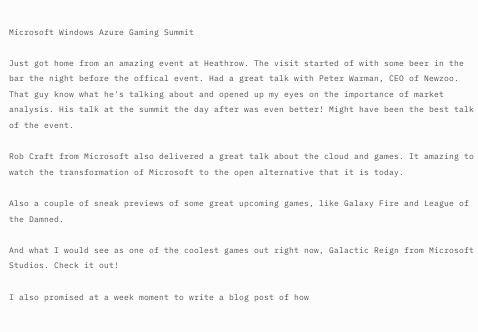Microsoft Windows Azure Gaming Summit

Just got home from an amazing event at Heathrow. The visit started of with some beer in the bar the night before the offical event. Had a great talk with Peter Warman, CEO of Newzoo. That guy know what he's talking about and opened up my eyes on the importance of market analysis. His talk at the summit the day after was even better! Might have been the best talk of the event.

Rob Craft from Microsoft also delivered a great talk about the cloud and games. It amazing to watch the transformation of Microsoft to the open alternative that it is today.

Also a couple of sneak previews of some great upcoming games, like Galaxy Fire and League of the Damned.

And what I would see as one of the coolest games out right now, Galactic Reign from Microsoft Studios. Check it out!

I also promised at a week moment to write a blog post of how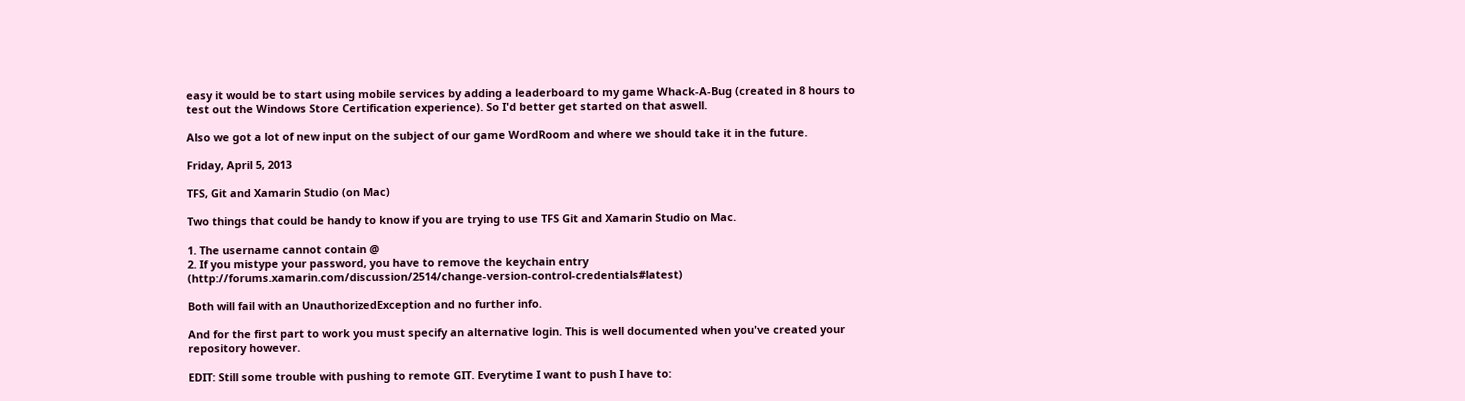easy it would be to start using mobile services by adding a leaderboard to my game Whack-A-Bug (created in 8 hours to test out the Windows Store Certification experience). So I'd better get started on that aswell.

Also we got a lot of new input on the subject of our game WordRoom and where we should take it in the future.

Friday, April 5, 2013

TFS, Git and Xamarin Studio (on Mac)

Two things that could be handy to know if you are trying to use TFS Git and Xamarin Studio on Mac.

1. The username cannot contain @
2. If you mistype your password, you have to remove the keychain entry (http://forums.xamarin.com/discussion/2514/change-version-control-credentials#latest)

Both will fail with an UnauthorizedException and no further info.

And for the first part to work you must specify an alternative login. This is well documented when you've created your repository however.

EDIT: Still some trouble with pushing to remote GIT. Everytime I want to push I have to: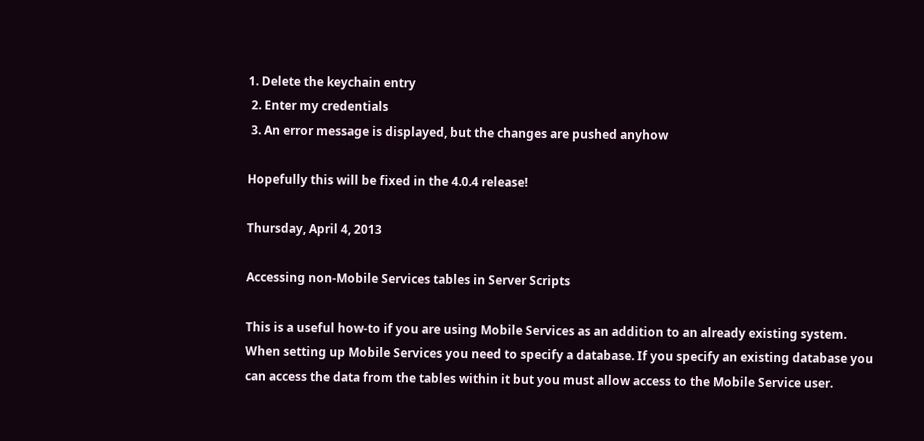1. Delete the keychain entry
 2. Enter my credentials
 3. An error message is displayed, but the changes are pushed anyhow

Hopefully this will be fixed in the 4.0.4 release!

Thursday, April 4, 2013

Accessing non-Mobile Services tables in Server Scripts

This is a useful how-to if you are using Mobile Services as an addition to an already existing system. When setting up Mobile Services you need to specify a database. If you specify an existing database you can access the data from the tables within it but you must allow access to the Mobile Service user.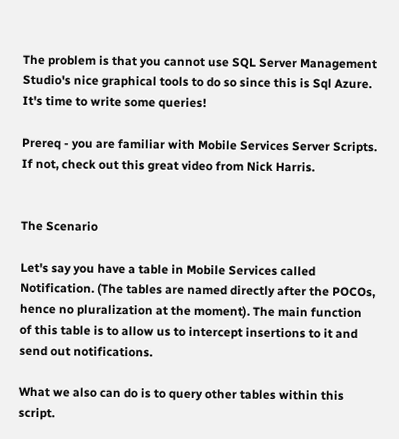The problem is that you cannot use SQL Server Management Studio's nice graphical tools to do so since this is Sql Azure. It's time to write some queries!

Prereq - you are familiar with Mobile Services Server Scripts. If not, check out this great video from Nick Harris.


The Scenario

Let's say you have a table in Mobile Services called Notification. (The tables are named directly after the POCOs, hence no pluralization at the moment). The main function of this table is to allow us to intercept insertions to it and send out notifications.

What we also can do is to query other tables within this script.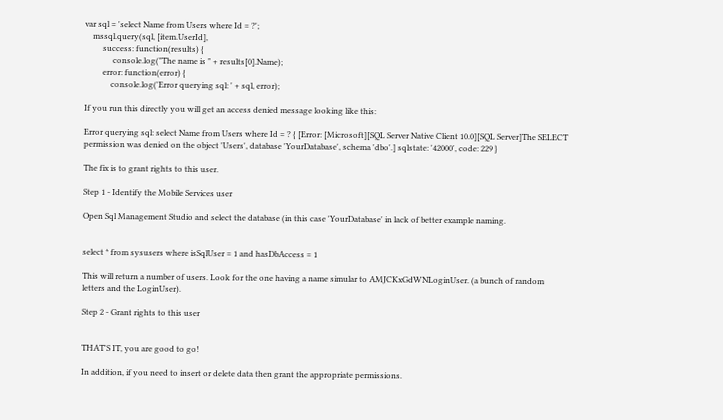var sql = 'select Name from Users where Id = ?';
    mssql.query(sql, [item.UserId],
         success: function(results) {
              console.log("The name is " + results[0].Name);
         error: function(error) {
             console.log('Error querying sql: ' + sql, error);

If you run this directly you will get an access denied message looking like this:

Error querying sql: select Name from Users where Id = ? { [Error: [Microsoft][SQL Server Native Client 10.0][SQL Server]The SELECT permission was denied on the object 'Users', database 'YourDatabase', schema 'dbo'.] sqlstate: '42000', code: 229 }

The fix is to grant rights to this user.

Step 1 - Identify the Mobile Services user

Open Sql Management Studio and select the database (in this case 'YourDatabase' in lack of better example naming.


select * from sysusers where isSqlUser = 1 and hasDbAccess = 1

This will return a number of users. Look for the one having a name simular to AMJCKxGdWNLoginUser. (a bunch of random letters and the LoginUser).

Step 2 - Grant rights to this user


THAT'S IT, you are good to go!

In addition, if you need to insert or delete data then grant the appropriate permissions.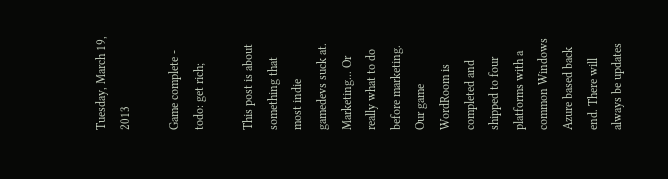Tuesday, March 19, 2013

Game complete - todo: get rich;

This post is about something that most indie gamedevs suck at. Marketing... Or really what to do before marketing. Our game WordRoom is completed and shipped to four platforms with a common Windows Azure based back end. There will always be updates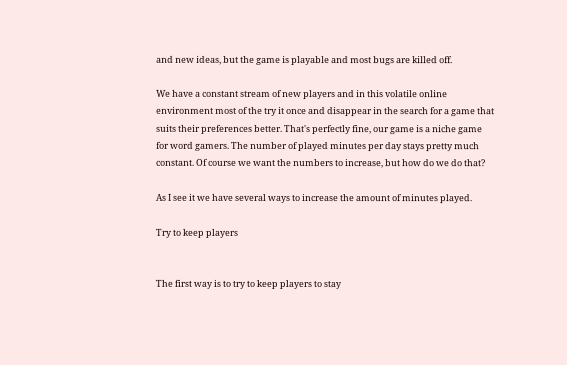and new ideas, but the game is playable and most bugs are killed off.

We have a constant stream of new players and in this volatile online environment most of the try it once and disappear in the search for a game that suits their preferences better. That's perfectly fine, our game is a niche game for word gamers. The number of played minutes per day stays pretty much constant. Of course we want the numbers to increase, but how do we do that?

As I see it we have several ways to increase the amount of minutes played.

Try to keep players


The first way is to try to keep players to stay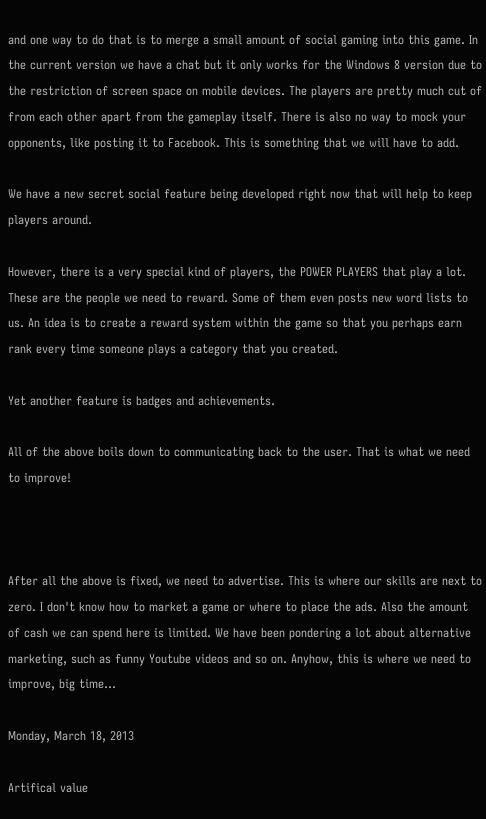and one way to do that is to merge a small amount of social gaming into this game. In the current version we have a chat but it only works for the Windows 8 version due to the restriction of screen space on mobile devices. The players are pretty much cut of from each other apart from the gameplay itself. There is also no way to mock your opponents, like posting it to Facebook. This is something that we will have to add.

We have a new secret social feature being developed right now that will help to keep players around.

However, there is a very special kind of players, the POWER PLAYERS that play a lot. These are the people we need to reward. Some of them even posts new word lists to us. An idea is to create a reward system within the game so that you perhaps earn rank every time someone plays a category that you created.

Yet another feature is badges and achievements.

All of the above boils down to communicating back to the user. That is what we need to improve!



After all the above is fixed, we need to advertise. This is where our skills are next to zero. I don't know how to market a game or where to place the ads. Also the amount of cash we can spend here is limited. We have been pondering a lot about alternative marketing, such as funny Youtube videos and so on. Anyhow, this is where we need to improve, big time...

Monday, March 18, 2013

Artifical value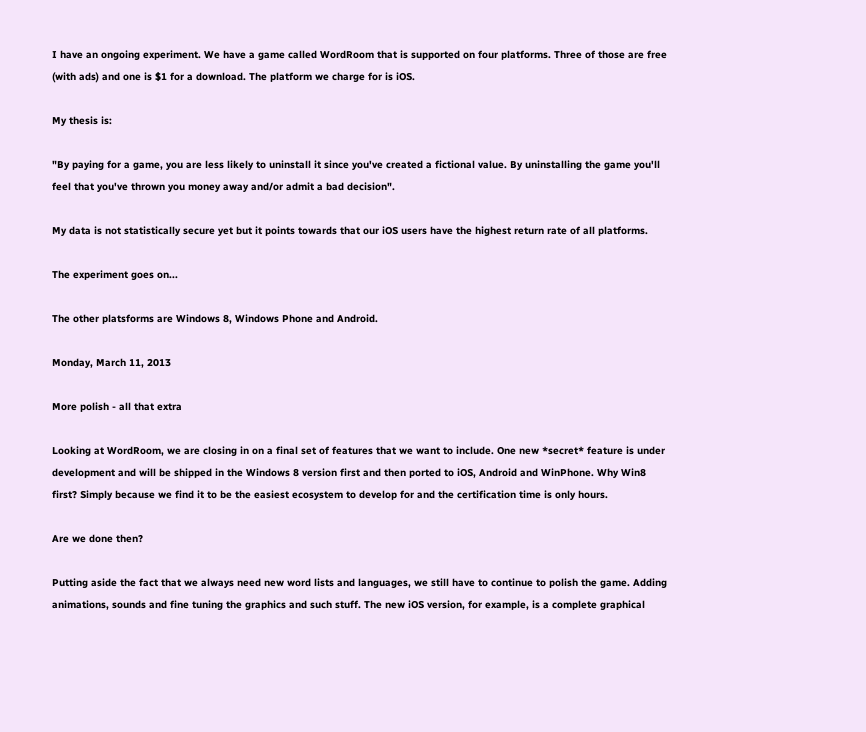I have an ongoing experiment. We have a game called WordRoom that is supported on four platforms. Three of those are free (with ads) and one is $1 for a download. The platform we charge for is iOS.

My thesis is:

"By paying for a game, you are less likely to uninstall it since you've created a fictional value. By uninstalling the game you'll feel that you've thrown you money away and/or admit a bad decision".

My data is not statistically secure yet but it points towards that our iOS users have the highest return rate of all platforms.

The experiment goes on...

The other platsforms are Windows 8, Windows Phone and Android.

Monday, March 11, 2013

More polish - all that extra

Looking at WordRoom, we are closing in on a final set of features that we want to include. One new *secret* feature is under development and will be shipped in the Windows 8 version first and then ported to iOS, Android and WinPhone. Why Win8 first? Simply because we find it to be the easiest ecosystem to develop for and the certification time is only hours.

Are we done then?

Putting aside the fact that we always need new word lists and languages, we still have to continue to polish the game. Adding animations, sounds and fine tuning the graphics and such stuff. The new iOS version, for example, is a complete graphical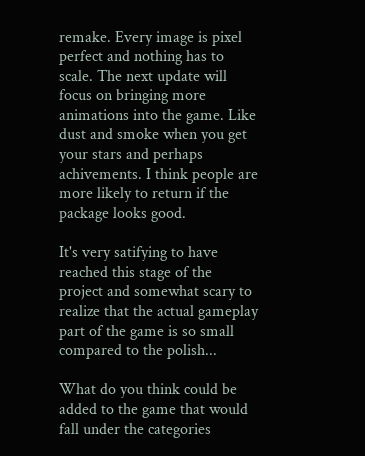remake. Every image is pixel perfect and nothing has to scale. The next update will focus on bringing more animations into the game. Like dust and smoke when you get your stars and perhaps achivements. I think people are more likely to return if the package looks good.

It's very satifying to have reached this stage of the project and somewhat scary to realize that the actual gameplay part of the game is so small compared to the polish...

What do you think could be added to the game that would fall under the categories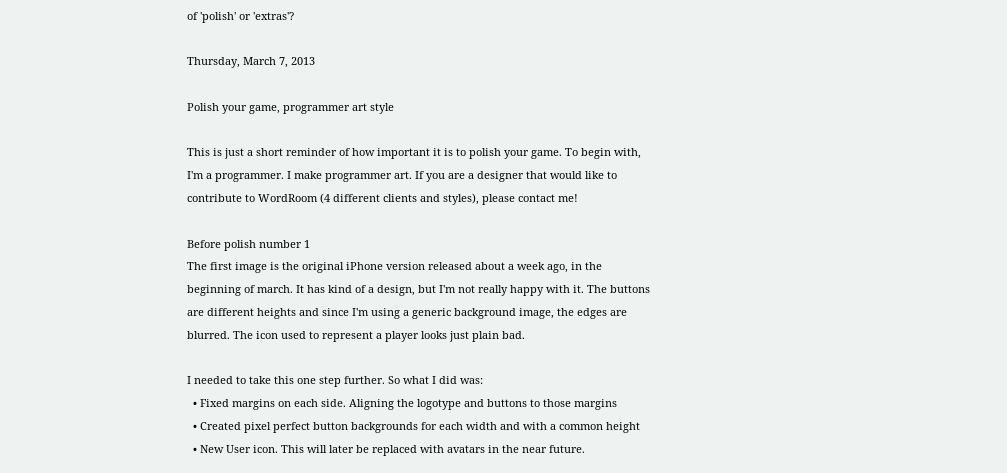of 'polish' or 'extras'?

Thursday, March 7, 2013

Polish your game, programmer art style

This is just a short reminder of how important it is to polish your game. To begin with, I'm a programmer. I make programmer art. If you are a designer that would like to contribute to WordRoom (4 different clients and styles), please contact me!

Before polish number 1
The first image is the original iPhone version released about a week ago, in the beginning of march. It has kind of a design, but I'm not really happy with it. The buttons are different heights and since I'm using a generic background image, the edges are blurred. The icon used to represent a player looks just plain bad.

I needed to take this one step further. So what I did was:
  • Fixed margins on each side. Aligning the logotype and buttons to those margins
  • Created pixel perfect button backgrounds for each width and with a common height
  • New User icon. This will later be replaced with avatars in the near future.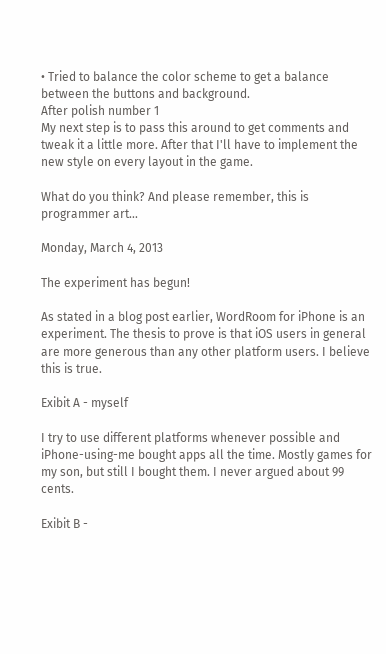• Tried to balance the color scheme to get a balance between the buttons and background.
After polish number 1
My next step is to pass this around to get comments and tweak it a little more. After that I'll have to implement the new style on every layout in the game.

What do you think? And please remember, this is programmer art...

Monday, March 4, 2013

The experiment has begun!

As stated in a blog post earlier, WordRoom for iPhone is an experiment. The thesis to prove is that iOS users in general are more generous than any other platform users. I believe this is true.

Exibit A - myself

I try to use different platforms whenever possible and iPhone-using-me bought apps all the time. Mostly games for my son, but still I bought them. I never argued about 99 cents.

Exibit B -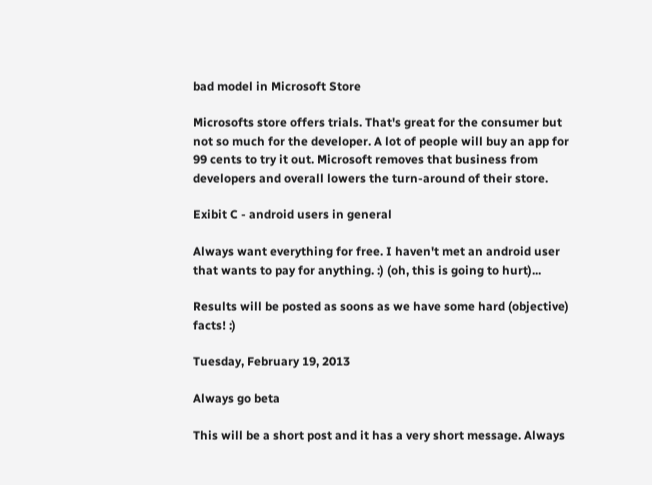bad model in Microsoft Store

Microsofts store offers trials. That's great for the consumer but not so much for the developer. A lot of people will buy an app for 99 cents to try it out. Microsoft removes that business from developers and overall lowers the turn-around of their store.

Exibit C - android users in general

Always want everything for free. I haven't met an android user that wants to pay for anything. :) (oh, this is going to hurt)...

Results will be posted as soons as we have some hard (objective) facts! :)

Tuesday, February 19, 2013

Always go beta

This will be a short post and it has a very short message. Always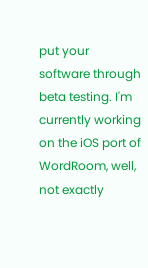put your software through beta testing. I'm currently working on the iOS port of WordRoom, well, not exactly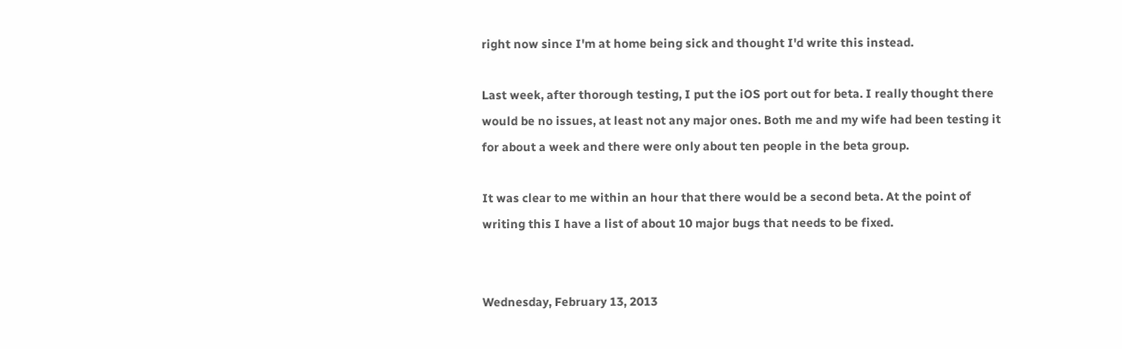right now since I'm at home being sick and thought I'd write this instead.

Last week, after thorough testing, I put the iOS port out for beta. I really thought there would be no issues, at least not any major ones. Both me and my wife had been testing it for about a week and there were only about ten people in the beta group.

It was clear to me within an hour that there would be a second beta. At the point of writing this I have a list of about 10 major bugs that needs to be fixed.


Wednesday, February 13, 2013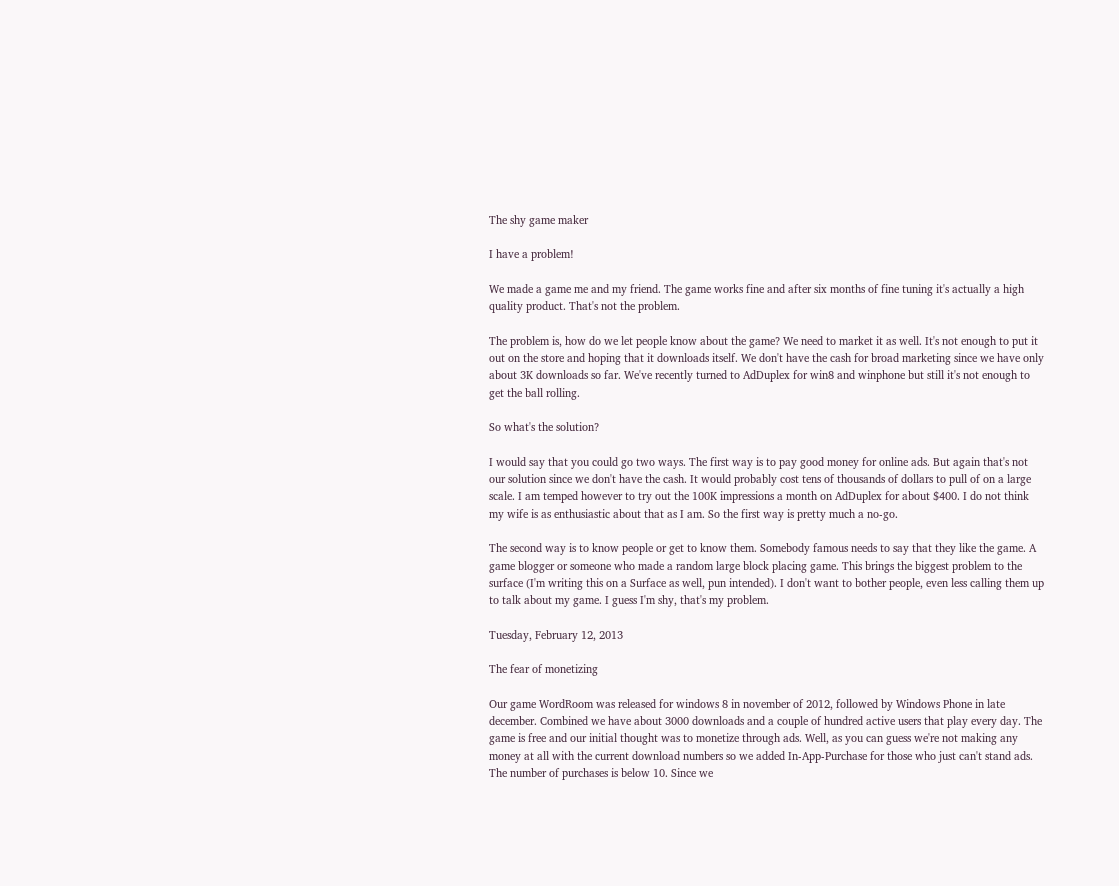The shy game maker

I have a problem!

We made a game me and my friend. The game works fine and after six months of fine tuning it's actually a high quality product. That's not the problem.

The problem is, how do we let people know about the game? We need to market it as well. It's not enough to put it out on the store and hoping that it downloads itself. We don't have the cash for broad marketing since we have only about 3K downloads so far. We've recently turned to AdDuplex for win8 and winphone but still it's not enough to get the ball rolling.

So what's the solution?

I would say that you could go two ways. The first way is to pay good money for online ads. But again that's not our solution since we don't have the cash. It would probably cost tens of thousands of dollars to pull of on a large scale. I am temped however to try out the 100K impressions a month on AdDuplex for about $400. I do not think my wife is as enthusiastic about that as I am. So the first way is pretty much a no-go.

The second way is to know people or get to know them. Somebody famous needs to say that they like the game. A game blogger or someone who made a random large block placing game. This brings the biggest problem to the surface (I'm writing this on a Surface as well, pun intended). I don't want to bother people, even less calling them up to talk about my game. I guess I'm shy, that's my problem.

Tuesday, February 12, 2013

The fear of monetizing

Our game WordRoom was released for windows 8 in november of 2012, followed by Windows Phone in late december. Combined we have about 3000 downloads and a couple of hundred active users that play every day. The game is free and our initial thought was to monetize through ads. Well, as you can guess we're not making any money at all with the current download numbers so we added In-App-Purchase for those who just can't stand ads. The number of purchases is below 10. Since we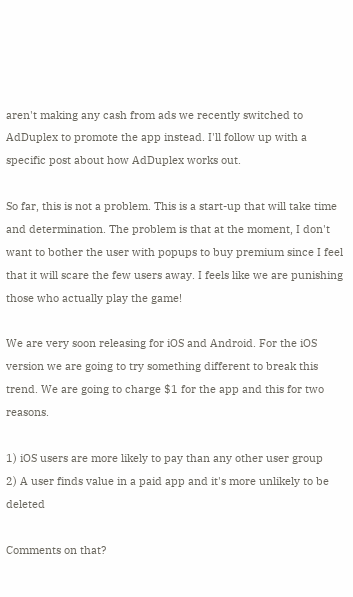aren't making any cash from ads we recently switched to AdDuplex to promote the app instead. I'll follow up with a specific post about how AdDuplex works out.

So far, this is not a problem. This is a start-up that will take time and determination. The problem is that at the moment, I don't want to bother the user with popups to buy premium since I feel that it will scare the few users away. I feels like we are punishing those who actually play the game!

We are very soon releasing for iOS and Android. For the iOS version we are going to try something different to break this trend. We are going to charge $1 for the app and this for two reasons.

1) iOS users are more likely to pay than any other user group
2) A user finds value in a paid app and it's more unlikely to be deleted

Comments on that?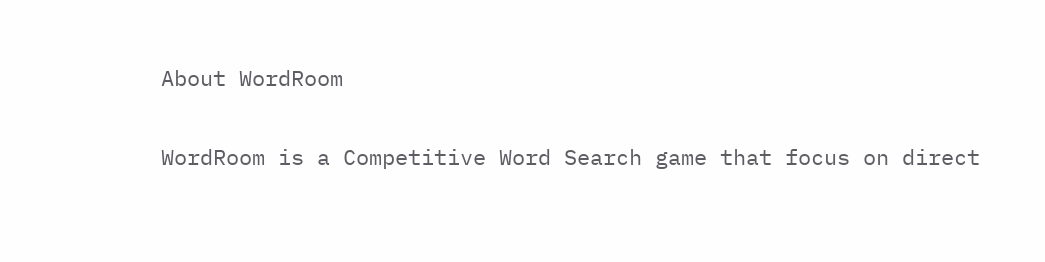About WordRoom

WordRoom is a Competitive Word Search game that focus on direct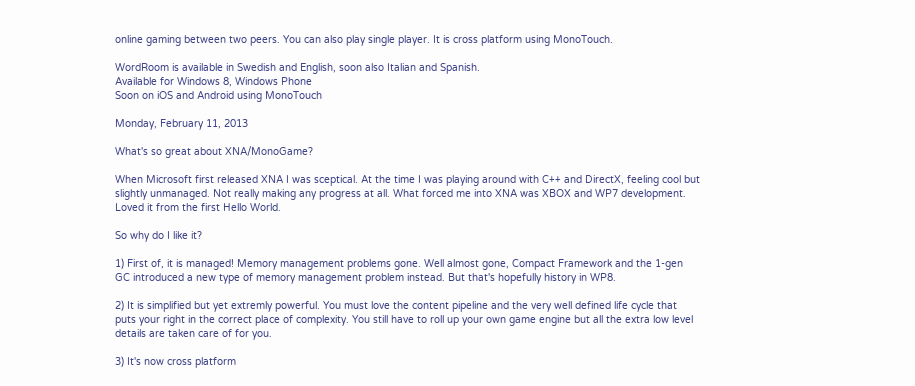online gaming between two peers. You can also play single player. It is cross platform using MonoTouch.

WordRoom is available in Swedish and English, soon also Italian and Spanish.
Available for Windows 8, Windows Phone
Soon on iOS and Android using MonoTouch

Monday, February 11, 2013

What's so great about XNA/MonoGame?

When Microsoft first released XNA I was sceptical. At the time I was playing around with C++ and DirectX, feeling cool but slightly unmanaged. Not really making any progress at all. What forced me into XNA was XBOX and WP7 development. Loved it from the first Hello World.

So why do I like it?

1) First of, it is managed! Memory management problems gone. Well almost gone, Compact Framework and the 1-gen GC introduced a new type of memory management problem instead. But that's hopefully history in WP8.

2) It is simplified but yet extremly powerful. You must love the content pipeline and the very well defined life cycle that puts your right in the correct place of complexity. You still have to roll up your own game engine but all the extra low level details are taken care of for you.

3) It's now cross platform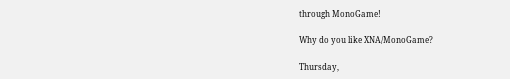through MonoGame!

Why do you like XNA/MonoGame?

Thursday,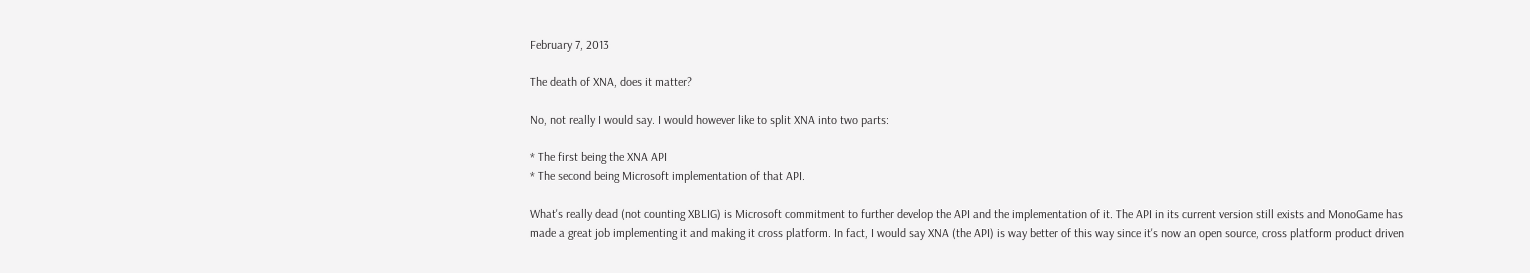February 7, 2013

The death of XNA, does it matter?

No, not really I would say. I would however like to split XNA into two parts:

* The first being the XNA API
* The second being Microsoft implementation of that API.

What's really dead (not counting XBLIG) is Microsoft commitment to further develop the API and the implementation of it. The API in its current version still exists and MonoGame has made a great job implementing it and making it cross platform. In fact, I would say XNA (the API) is way better of this way since it's now an open source, cross platform product driven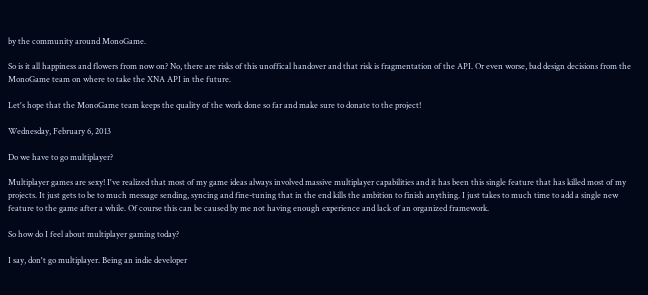by the community around MonoGame.

So is it all happiness and flowers from now on? No, there are risks of this unoffical handover and that risk is fragmentation of the API. Or even worse, bad design decisions from the MonoGame team on where to take the XNA API in the future.

Let's hope that the MonoGame team keeps the quality of the work done so far and make sure to donate to the project!

Wednesday, February 6, 2013

Do we have to go multiplayer?

Multiplayer games are sexy! I've realized that most of my game ideas always involved massive multiplayer capabilities and it has been this single feature that has killed most of my projects. It just gets to be to much message sending, syncing and fine-tuning that in the end kills the ambition to finish anything. I just takes to much time to add a single new feature to the game after a while. Of course this can be caused by me not having enough experience and lack of an organized framework.

So how do I feel about multiplayer gaming today?

I say, don't go multiplayer. Being an indie developer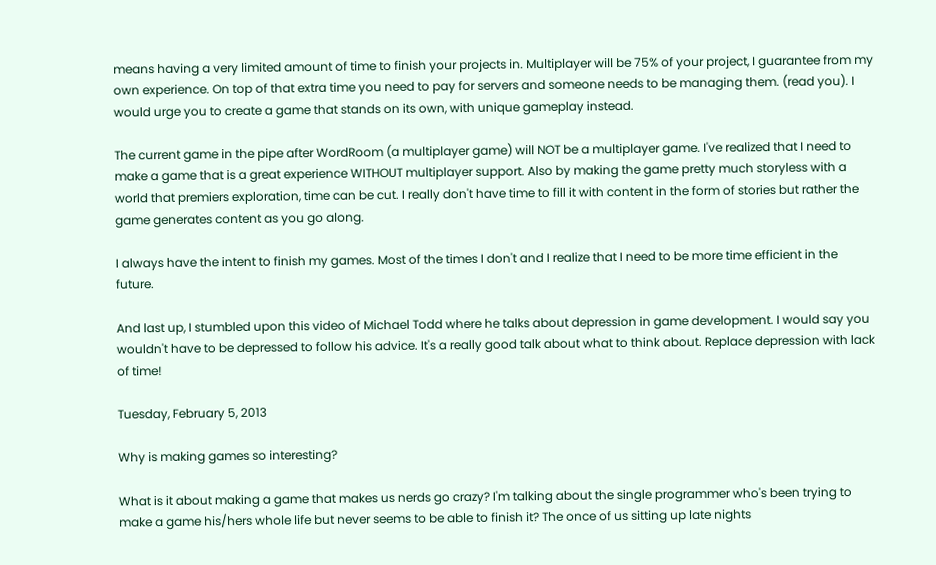means having a very limited amount of time to finish your projects in. Multiplayer will be 75% of your project, I guarantee from my own experience. On top of that extra time you need to pay for servers and someone needs to be managing them. (read you). I would urge you to create a game that stands on its own, with unique gameplay instead.

The current game in the pipe after WordRoom (a multiplayer game) will NOT be a multiplayer game. I've realized that I need to make a game that is a great experience WITHOUT multiplayer support. Also by making the game pretty much storyless with a world that premiers exploration, time can be cut. I really don't have time to fill it with content in the form of stories but rather the game generates content as you go along.

I always have the intent to finish my games. Most of the times I don't and I realize that I need to be more time efficient in the future.

And last up, I stumbled upon this video of Michael Todd where he talks about depression in game development. I would say you wouldn't have to be depressed to follow his advice. It's a really good talk about what to think about. Replace depression with lack of time!

Tuesday, February 5, 2013

Why is making games so interesting?

What is it about making a game that makes us nerds go crazy? I'm talking about the single programmer who's been trying to make a game his/hers whole life but never seems to be able to finish it? The once of us sitting up late nights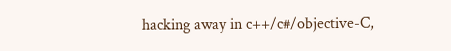hacking away in c++/c#/objective-C,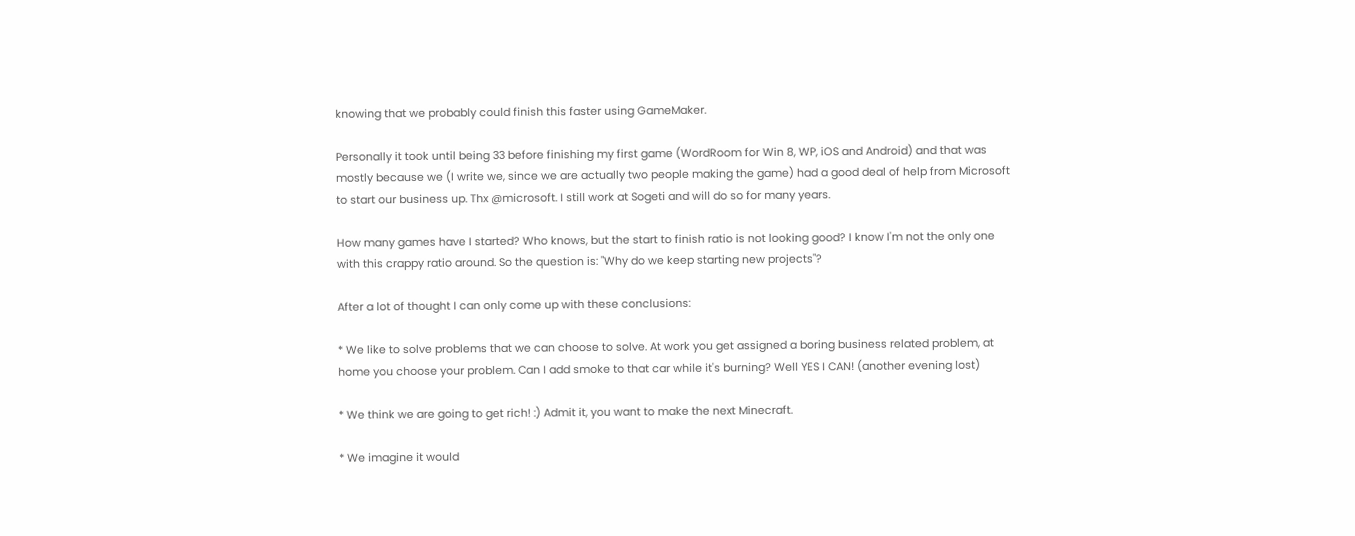knowing that we probably could finish this faster using GameMaker.

Personally it took until being 33 before finishing my first game (WordRoom for Win 8, WP, iOS and Android) and that was mostly because we (I write we, since we are actually two people making the game) had a good deal of help from Microsoft to start our business up. Thx @microsoft. I still work at Sogeti and will do so for many years.

How many games have I started? Who knows, but the start to finish ratio is not looking good? I know I'm not the only one with this crappy ratio around. So the question is: "Why do we keep starting new projects"?

After a lot of thought I can only come up with these conclusions:

* We like to solve problems that we can choose to solve. At work you get assigned a boring business related problem, at home you choose your problem. Can I add smoke to that car while it's burning? Well YES I CAN! (another evening lost)

* We think we are going to get rich! :) Admit it, you want to make the next Minecraft.

* We imagine it would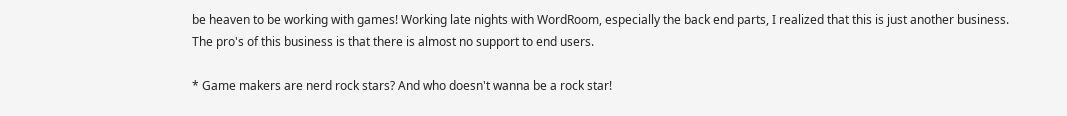be heaven to be working with games! Working late nights with WordRoom, especially the back end parts, I realized that this is just another business. The pro's of this business is that there is almost no support to end users.

* Game makers are nerd rock stars? And who doesn't wanna be a rock star!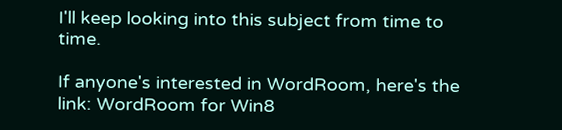I'll keep looking into this subject from time to time.

If anyone's interested in WordRoom, here's the link: WordRoom for Win8